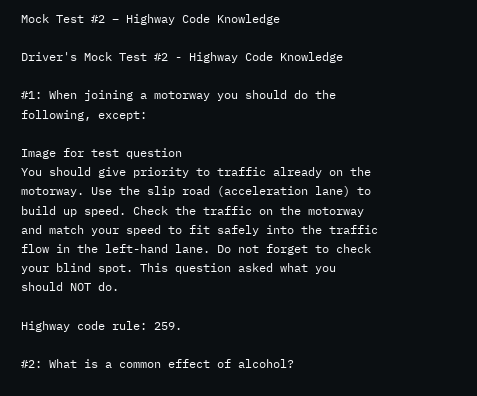Mock Test #2 – Highway Code Knowledge

Driver's Mock Test #2 - Highway Code Knowledge

#1: When joining a motorway you should do the following, except:

Image for test question
You should give priority to traffic already on the motorway. Use the slip road (acceleration lane) to build up speed. Check the traffic on the motorway and match your speed to fit safely into the traffic flow in the left-hand lane. Do not forget to check your blind spot. This question asked what you should NOT do.

Highway code rule: 259.

#2: What is a common effect of alcohol?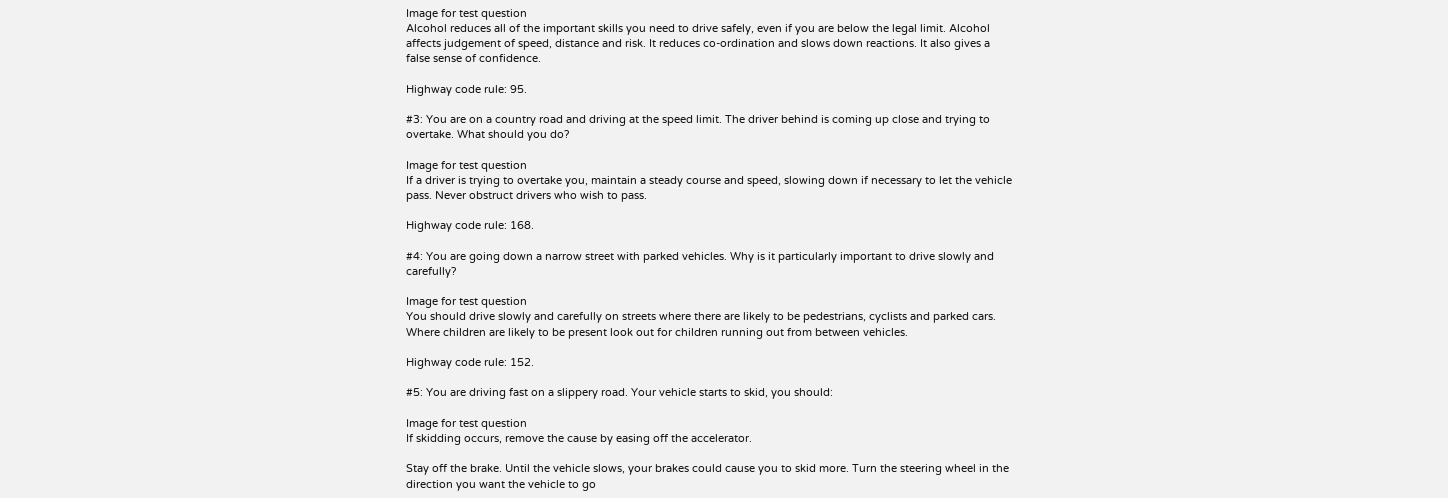Image for test question
Alcohol reduces all of the important skills you need to drive safely, even if you are below the legal limit. Alcohol affects judgement of speed, distance and risk. It reduces co-ordination and slows down reactions. It also gives a false sense of confidence.

Highway code rule: 95.

#3: You are on a country road and driving at the speed limit. The driver behind is coming up close and trying to overtake. What should you do?

Image for test question
If a driver is trying to overtake you, maintain a steady course and speed, slowing down if necessary to let the vehicle pass. Never obstruct drivers who wish to pass.

Highway code rule: 168.

#4: You are going down a narrow street with parked vehicles. Why is it particularly important to drive slowly and carefully?

Image for test question
You should drive slowly and carefully on streets where there are likely to be pedestrians, cyclists and parked cars. Where children are likely to be present look out for children running out from between vehicles.

Highway code rule: 152.

#5: You are driving fast on a slippery road. Your vehicle starts to skid, you should:

Image for test question
If skidding occurs, remove the cause by easing off the accelerator.

Stay off the brake. Until the vehicle slows, your brakes could cause you to skid more. Turn the steering wheel in the direction you want the vehicle to go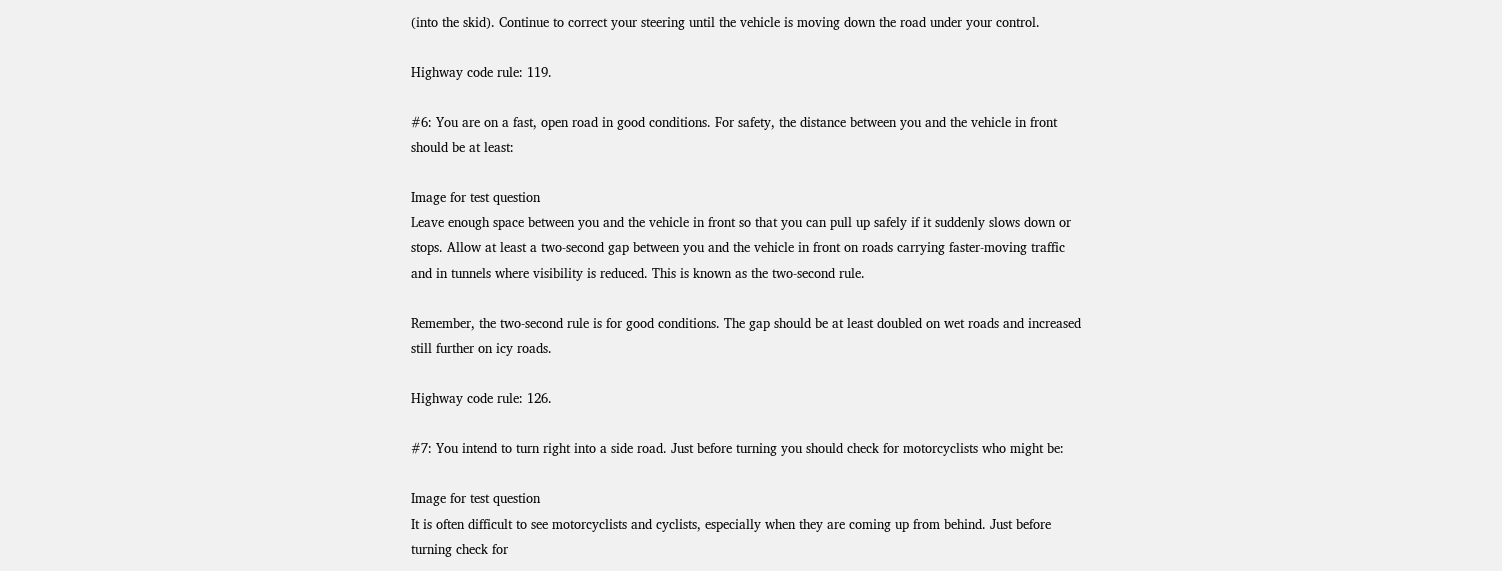(into the skid). Continue to correct your steering until the vehicle is moving down the road under your control.

Highway code rule: 119.

#6: You are on a fast, open road in good conditions. For safety, the distance between you and the vehicle in front should be at least:

Image for test question
Leave enough space between you and the vehicle in front so that you can pull up safely if it suddenly slows down or stops. Allow at least a two-second gap between you and the vehicle in front on roads carrying faster-moving traffic and in tunnels where visibility is reduced. This is known as the two-second rule.

Remember, the two-second rule is for good conditions. The gap should be at least doubled on wet roads and increased still further on icy roads.

Highway code rule: 126.

#7: You intend to turn right into a side road. Just before turning you should check for motorcyclists who might be:

Image for test question
It is often difficult to see motorcyclists and cyclists, especially when they are coming up from behind. Just before turning check for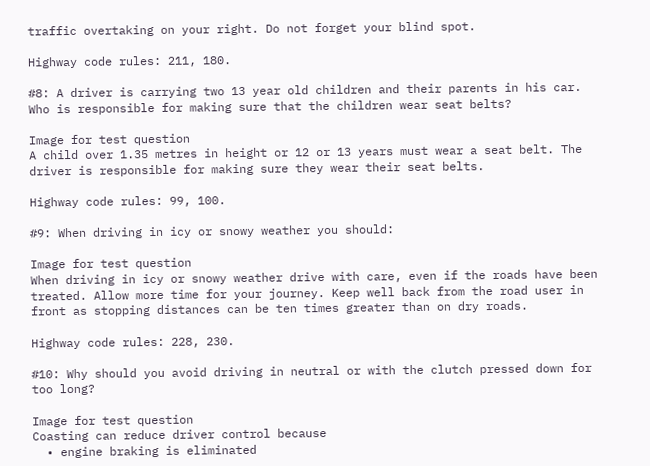traffic overtaking on your right. Do not forget your blind spot.

Highway code rules: 211, 180.

#8: A driver is carrying two 13 year old children and their parents in his car. Who is responsible for making sure that the children wear seat belts?

Image for test question
A child over 1.35 metres in height or 12 or 13 years must wear a seat belt. The driver is responsible for making sure they wear their seat belts.

Highway code rules: 99, 100.

#9: When driving in icy or snowy weather you should:

Image for test question
When driving in icy or snowy weather drive with care, even if the roads have been treated. Allow more time for your journey. Keep well back from the road user in front as stopping distances can be ten times greater than on dry roads.

Highway code rules: 228, 230.

#10: Why should you avoid driving in neutral or with the clutch pressed down for too long?

Image for test question
Coasting can reduce driver control because
  • engine braking is eliminated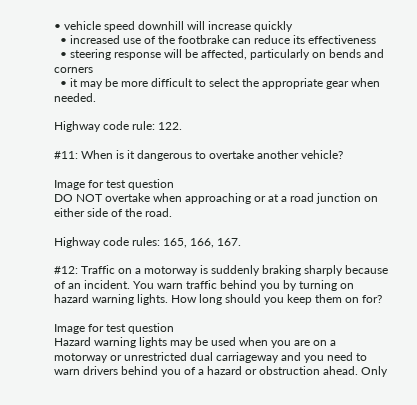• vehicle speed downhill will increase quickly
  • increased use of the footbrake can reduce its effectiveness
  • steering response will be affected, particularly on bends and corners
  • it may be more difficult to select the appropriate gear when needed.

Highway code rule: 122.

#11: When is it dangerous to overtake another vehicle?

Image for test question
DO NOT overtake when approaching or at a road junction on either side of the road.

Highway code rules: 165, 166, 167.

#12: Traffic on a motorway is suddenly braking sharply because of an incident. You warn traffic behind you by turning on hazard warning lights. How long should you keep them on for?

Image for test question
Hazard warning lights may be used when you are on a motorway or unrestricted dual carriageway and you need to warn drivers behind you of a hazard or obstruction ahead. Only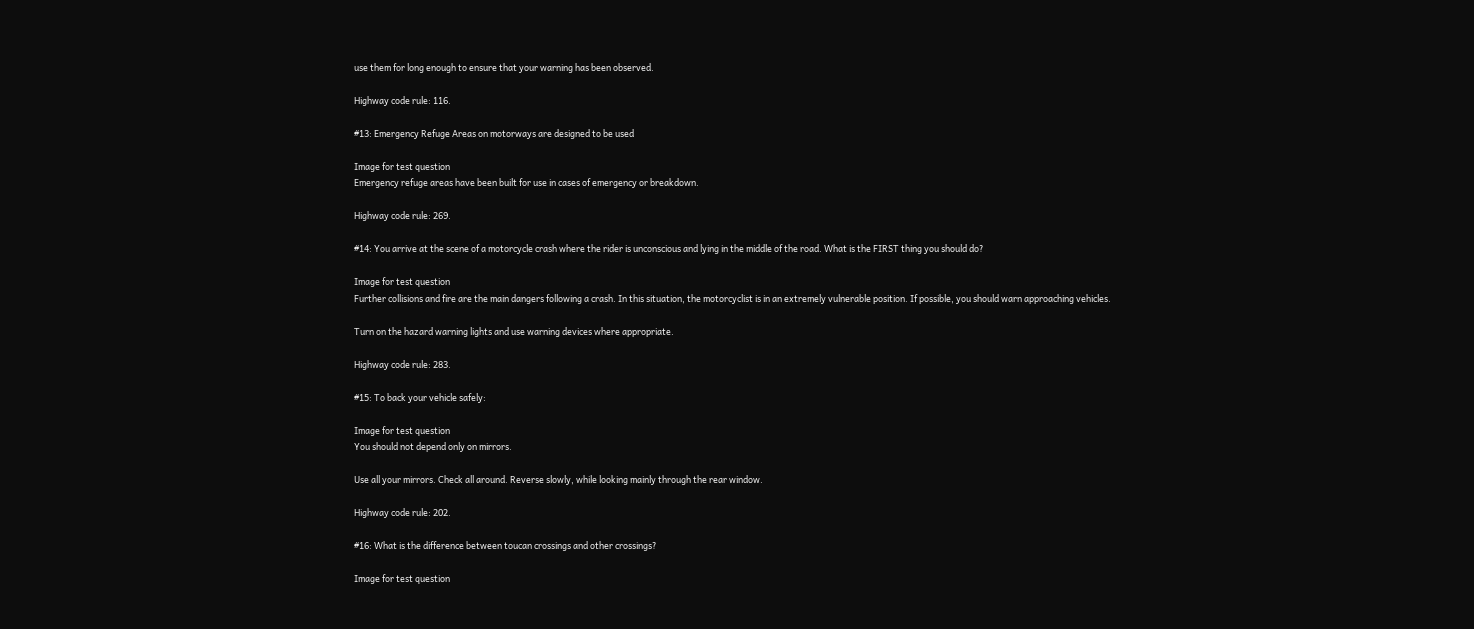use them for long enough to ensure that your warning has been observed.

Highway code rule: 116.

#13: Emergency Refuge Areas on motorways are designed to be used

Image for test question
Emergency refuge areas have been built for use in cases of emergency or breakdown.

Highway code rule: 269.

#14: You arrive at the scene of a motorcycle crash where the rider is unconscious and lying in the middle of the road. What is the FIRST thing you should do?

Image for test question
Further collisions and fire are the main dangers following a crash. In this situation, the motorcyclist is in an extremely vulnerable position. If possible, you should warn approaching vehicles.

Turn on the hazard warning lights and use warning devices where appropriate.

Highway code rule: 283.

#15: To back your vehicle safely:

Image for test question
You should not depend only on mirrors.

Use all your mirrors. Check all around. Reverse slowly, while looking mainly through the rear window.

Highway code rule: 202.

#16: What is the difference between toucan crossings and other crossings?

Image for test question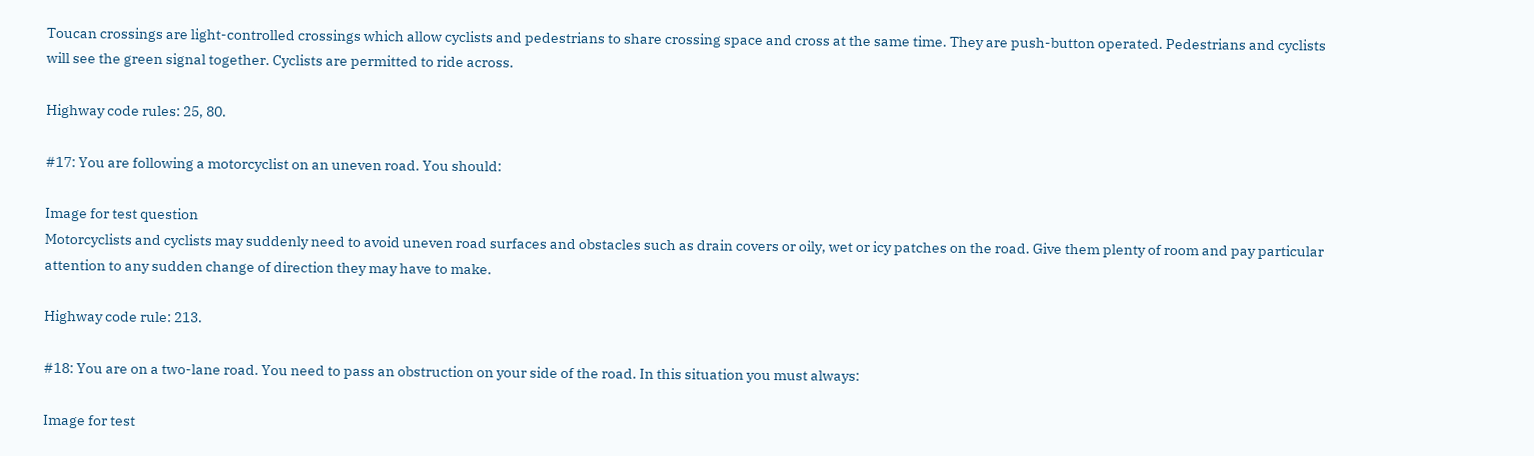Toucan crossings are light-controlled crossings which allow cyclists and pedestrians to share crossing space and cross at the same time. They are push-button operated. Pedestrians and cyclists will see the green signal together. Cyclists are permitted to ride across.

Highway code rules: 25, 80.

#17: You are following a motorcyclist on an uneven road. You should:

Image for test question
Motorcyclists and cyclists may suddenly need to avoid uneven road surfaces and obstacles such as drain covers or oily, wet or icy patches on the road. Give them plenty of room and pay particular attention to any sudden change of direction they may have to make.

Highway code rule: 213.

#18: You are on a two-lane road. You need to pass an obstruction on your side of the road. In this situation you must always:

Image for test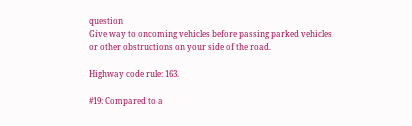question
Give way to oncoming vehicles before passing parked vehicles or other obstructions on your side of the road.

Highway code rule: 163.

#19: Compared to a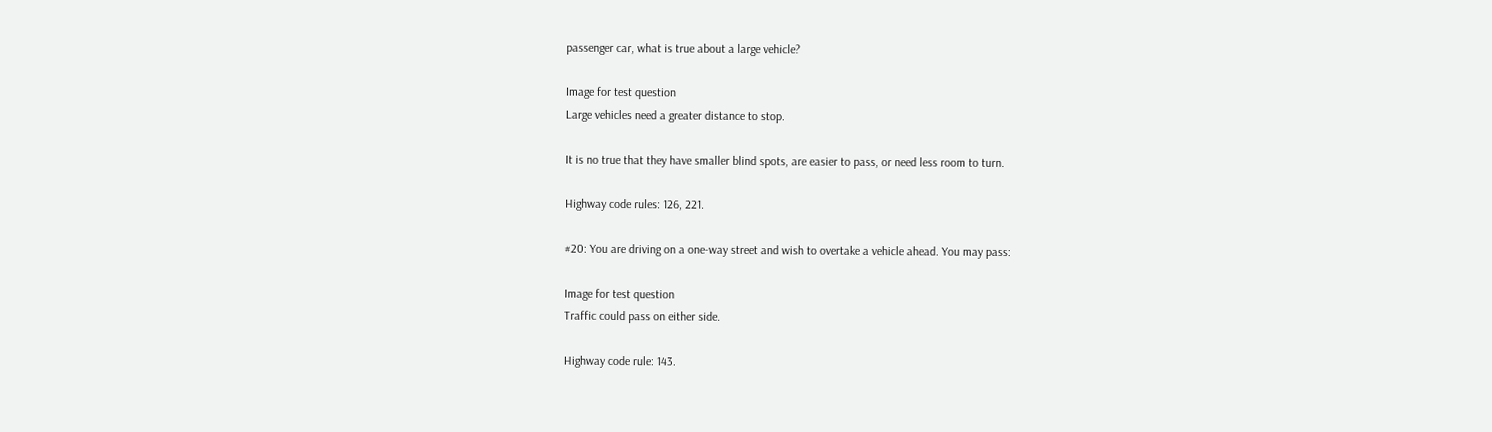passenger car, what is true about a large vehicle?

Image for test question
Large vehicles need a greater distance to stop.

It is no true that they have smaller blind spots, are easier to pass, or need less room to turn.

Highway code rules: 126, 221.

#20: You are driving on a one-way street and wish to overtake a vehicle ahead. You may pass:

Image for test question
Traffic could pass on either side.

Highway code rule: 143.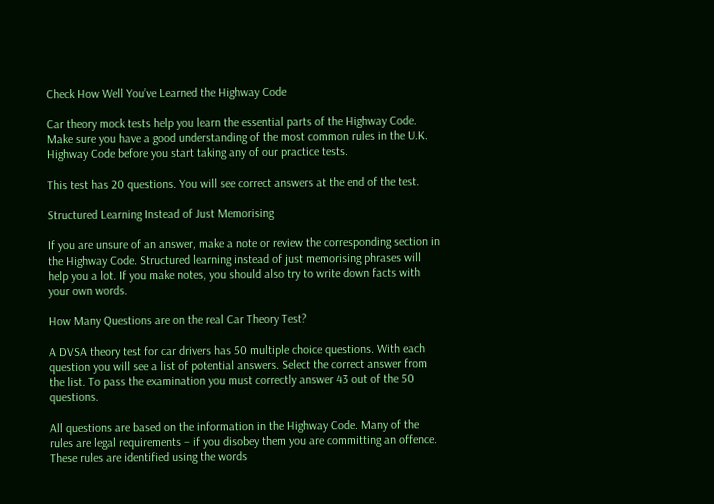Check How Well You’ve Learned the Highway Code

Car theory mock tests help you learn the essential parts of the Highway Code. Make sure you have a good understanding of the most common rules in the U.K. Highway Code before you start taking any of our practice tests.

This test has 20 questions. You will see correct answers at the end of the test.

Structured Learning Instead of Just Memorising

If you are unsure of an answer, make a note or review the corresponding section in the Highway Code. Structured learning instead of just memorising phrases will help you a lot. If you make notes, you should also try to write down facts with your own words.

How Many Questions are on the real Car Theory Test?

A DVSA theory test for car drivers has 50 multiple choice questions. With each question you will see a list of potential answers. Select the correct answer from the list. To pass the examination you must correctly answer 43 out of the 50 questions.

All questions are based on the information in the Highway Code. Many of the rules are legal requirements – if you disobey them you are committing an offence. These rules are identified using the words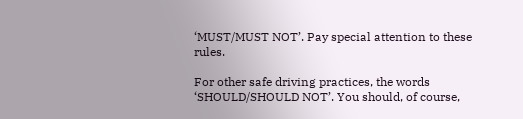‘MUST/MUST NOT’. Pay special attention to these rules.

For other safe driving practices, the words ‘SHOULD/SHOULD NOT’. You should, of course,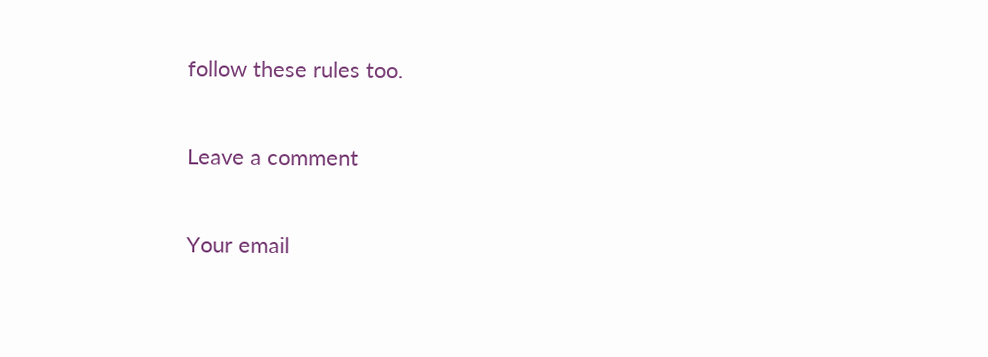follow these rules too.

Leave a comment

Your email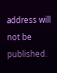address will not be published.